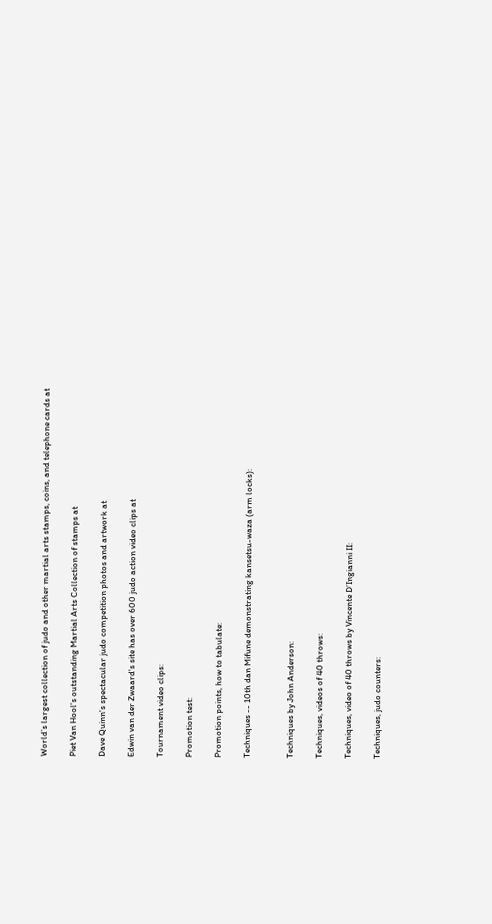World’s largest collection of judo and other martial arts stamps, coins, and telephone cards at

Piet Van Hool's outstanding Martial Arts Collection of stamps at

Dave Quinn's spectacular judo competition photos and artwork at

Edwin van der Zwaard's site has over 600 judo action video clips at

Tournament video clips:

Promotion test:

Promotion points, how to tabulate:

Techniques -- 10th dan Mifune demonstrating kansetsu-waza (arm locks):


Techniques by John Anderson:

Techniques, videos of 40 throws:

Techniques, video of 40 throws by Vincente D’Ingianni II:

Techniques, judo counters: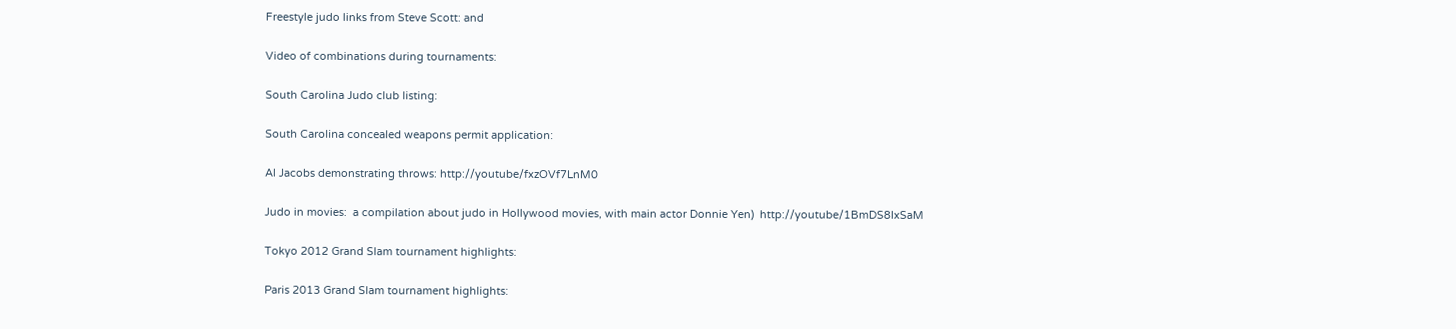Freestyle judo links from Steve Scott: and

Video of combinations during tournaments:

South Carolina Judo club listing:

South Carolina concealed weapons permit application:

Al Jacobs demonstrating throws: http://youtube/fxzOVf7LnM0

Judo in movies:  a compilation about judo in Hollywood movies, with main actor Donnie Yen)  http://youtube/1BmDS8IxSaM

Tokyo 2012 Grand Slam tournament highlights:

Paris 2013 Grand Slam tournament highlights: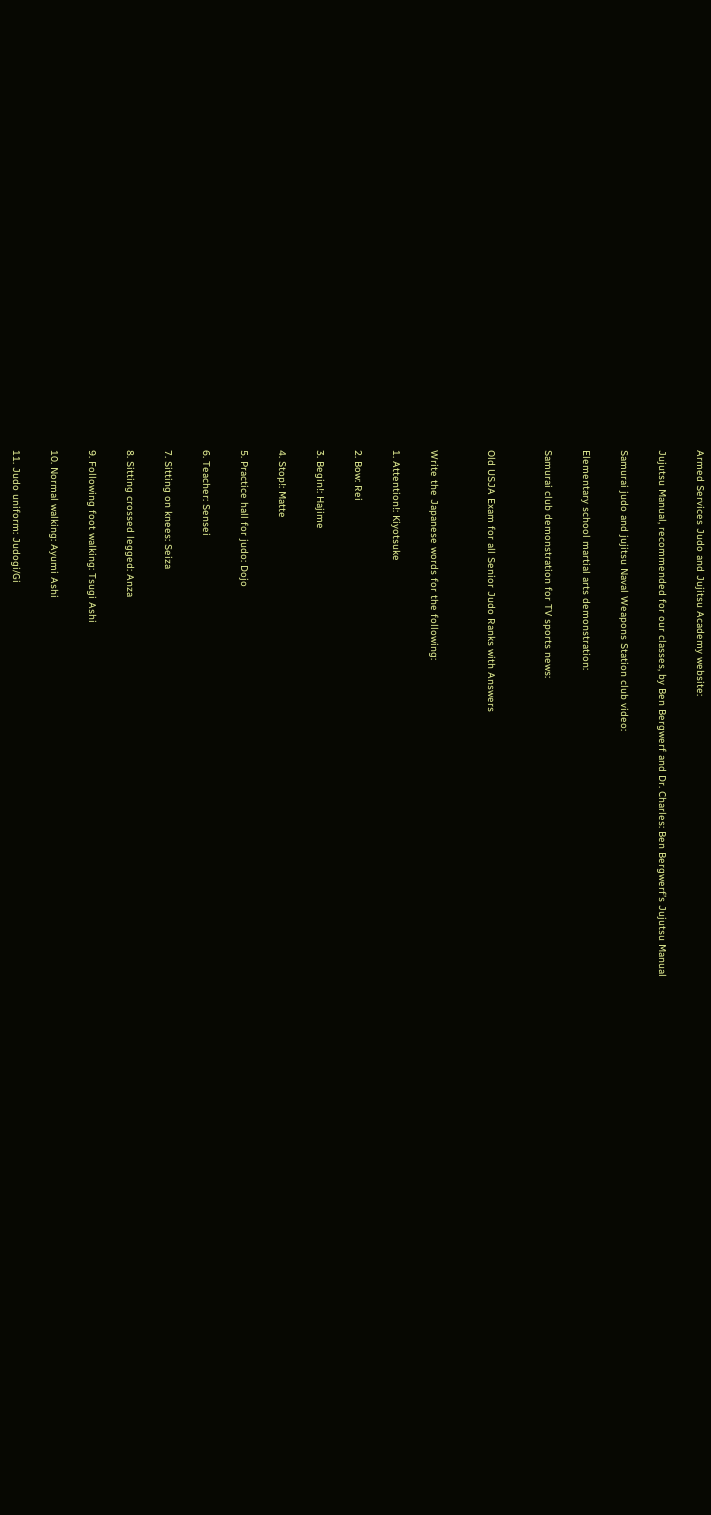Armed Services Judo and Jujitsu Academy website:

Jujutsu Manual, recommended for our classes, by Ben Bergwerf and Dr. Charles: Ben Bergwerf’s Jujutsu Manual

Samurai judo and jujitsu Naval Weapons Station club video:

Elementary school martial arts demonstration:

Samurai club demonstration for TV sports news:


Old USJA Exam for all Senior Judo Ranks with Answers


Write the Japanese words for the following:

1. Attention!: Kiyotsuke

2. Bow: Rei

3. Begin!: Hajime

4. Stop!: Matte

5. Practice hall for judo: Dojo

6. Teacher: Sensei

7. Sitting on knees: Seiza

8. Sitting crossed legged: Anza

9. Following foot walking: Tsugi Ashi

10. Normal walking: Ayumi Ashi

11. Judo uniform: Judogi/Gi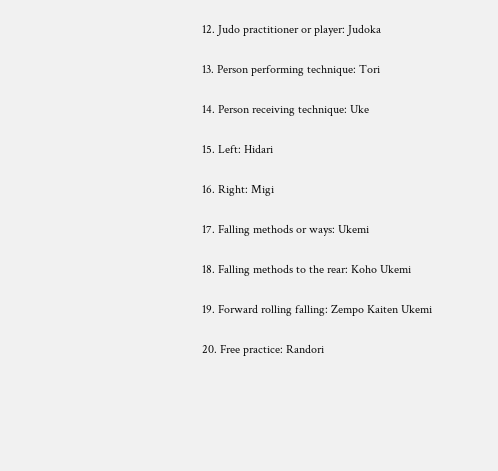12. Judo practitioner or player: Judoka

13. Person performing technique: Tori

14. Person receiving technique: Uke

15. Left: Hidari

16. Right: Migi

17. Falling methods or ways: Ukemi

18. Falling methods to the rear: Koho Ukemi

19. Forward rolling falling: Zempo Kaiten Ukemi

20. Free practice: Randori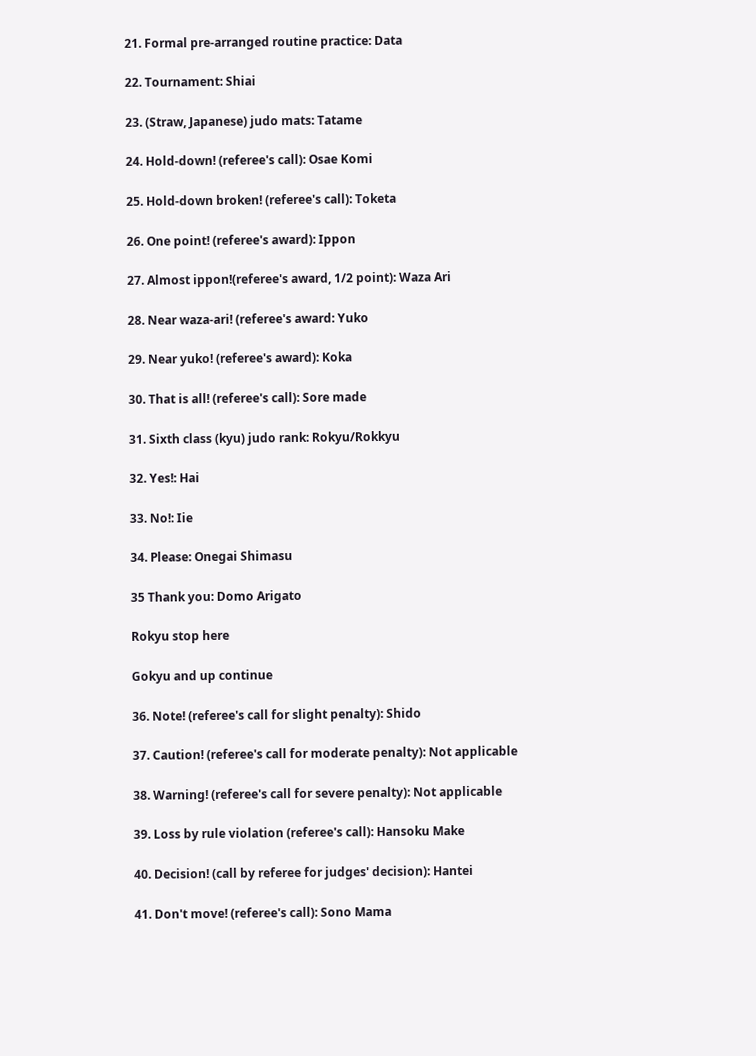21. Formal pre-arranged routine practice: Data

22. Tournament: Shiai

23. (Straw, Japanese) judo mats: Tatame

24. Hold-down! (referee's call): Osae Komi

25. Hold-down broken! (referee's call): Toketa

26. One point! (referee's award): Ippon

27. Almost ippon!(referee's award, 1/2 point): Waza Ari

28. Near waza-ari! (referee's award: Yuko

29. Near yuko! (referee's award): Koka

30. That is all! (referee's call): Sore made

31. Sixth class (kyu) judo rank: Rokyu/Rokkyu

32. Yes!: Hai

33. No!: Iie

34. Please: Onegai Shimasu

35 Thank you: Domo Arigato

Rokyu stop here

Gokyu and up continue

36. Note! (referee's call for slight penalty): Shido

37. Caution! (referee's call for moderate penalty): Not applicable

38. Warning! (referee's call for severe penalty): Not applicable

39. Loss by rule violation (referee's call): Hansoku Make

40. Decision! (call by referee for judges' decision): Hantei

41. Don't move! (referee's call): Sono Mama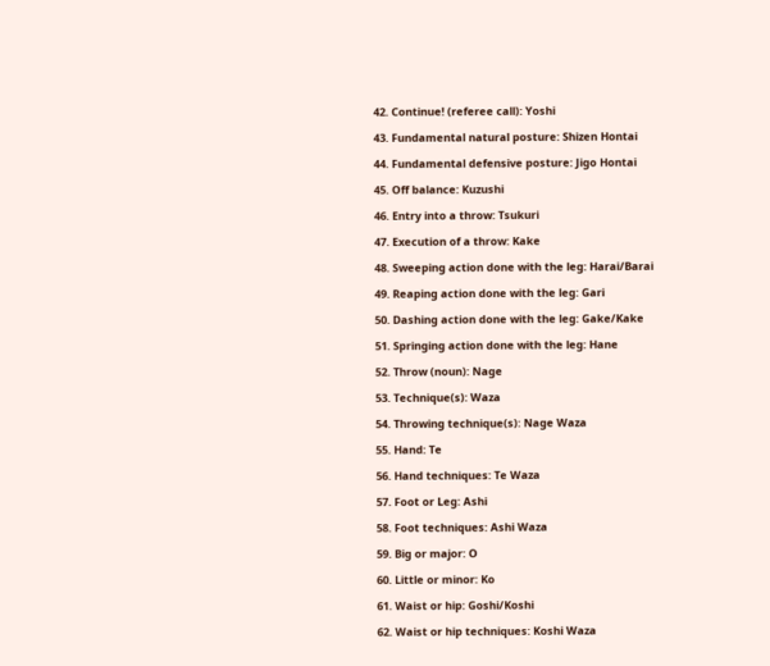42. Continue! (referee call): Yoshi

43. Fundamental natural posture: Shizen Hontai

44. Fundamental defensive posture: Jigo Hontai

45. Off balance: Kuzushi

46. Entry into a throw: Tsukuri

47. Execution of a throw: Kake

48. Sweeping action done with the leg: Harai/Barai

49. Reaping action done with the leg: Gari

50. Dashing action done with the leg: Gake/Kake

51. Springing action done with the leg: Hane

52. Throw (noun): Nage

53. Technique(s): Waza

54. Throwing technique(s): Nage Waza

55. Hand: Te

56. Hand techniques: Te Waza

57. Foot or Leg: Ashi

58. Foot techniques: Ashi Waza

59. Big or major: O

60. Little or minor: Ko

61. Waist or hip: Goshi/Koshi

62. Waist or hip techniques: Koshi Waza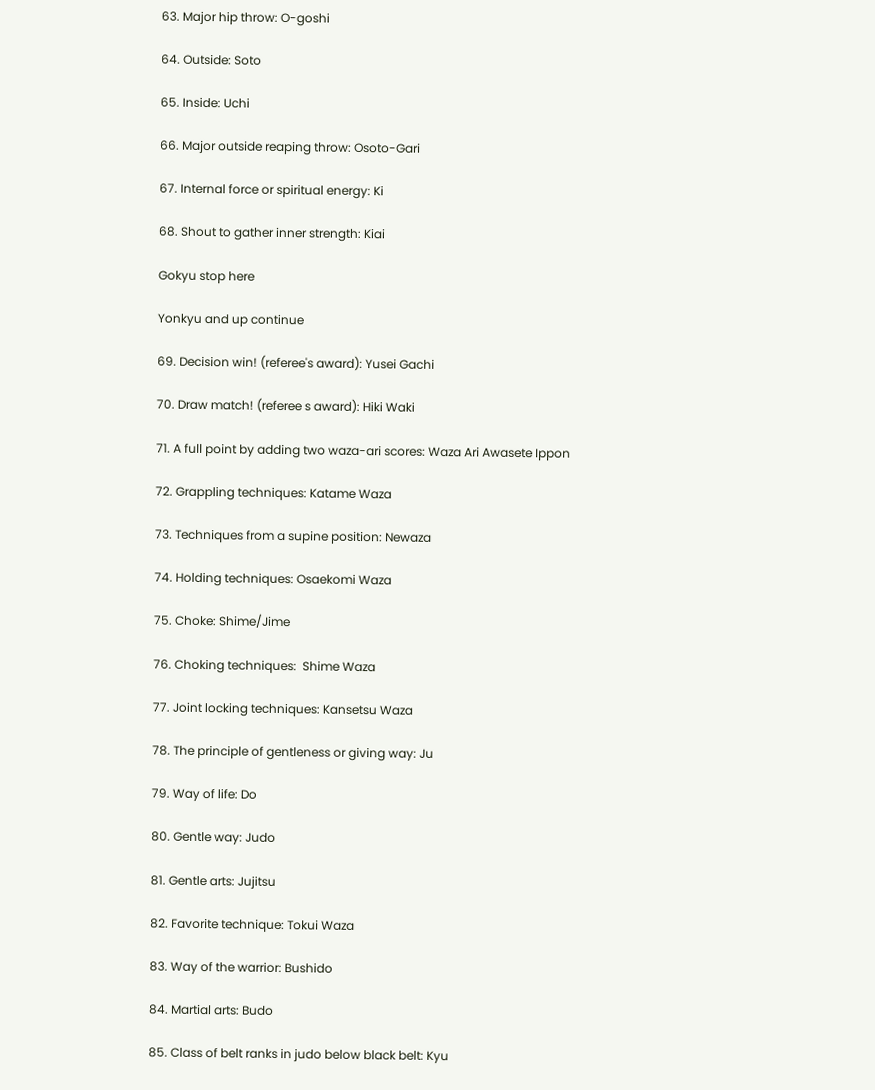63. Major hip throw: O-goshi

64. Outside: Soto

65. Inside: Uchi

66. Major outside reaping throw: Osoto-Gari

67. Internal force or spiritual energy: Ki

68. Shout to gather inner strength: Kiai

Gokyu stop here

Yonkyu and up continue

69. Decision win! (referee's award): Yusei Gachi

70. Draw match! (referee s award): Hiki Waki

71. A full point by adding two waza-ari scores: Waza Ari Awasete Ippon

72. Grappling techniques: Katame Waza

73. Techniques from a supine position: Newaza

74. Holding techniques: Osaekomi Waza

75. Choke: Shime/Jime

76. Choking techniques:  Shime Waza

77. Joint locking techniques: Kansetsu Waza

78. The principle of gentleness or giving way: Ju

79. Way of life: Do

80. Gentle way: Judo

81. Gentle arts: Jujitsu

82. Favorite technique: Tokui Waza

83. Way of the warrior: Bushido

84. Martial arts: Budo

85. Class of belt ranks in judo below black belt: Kyu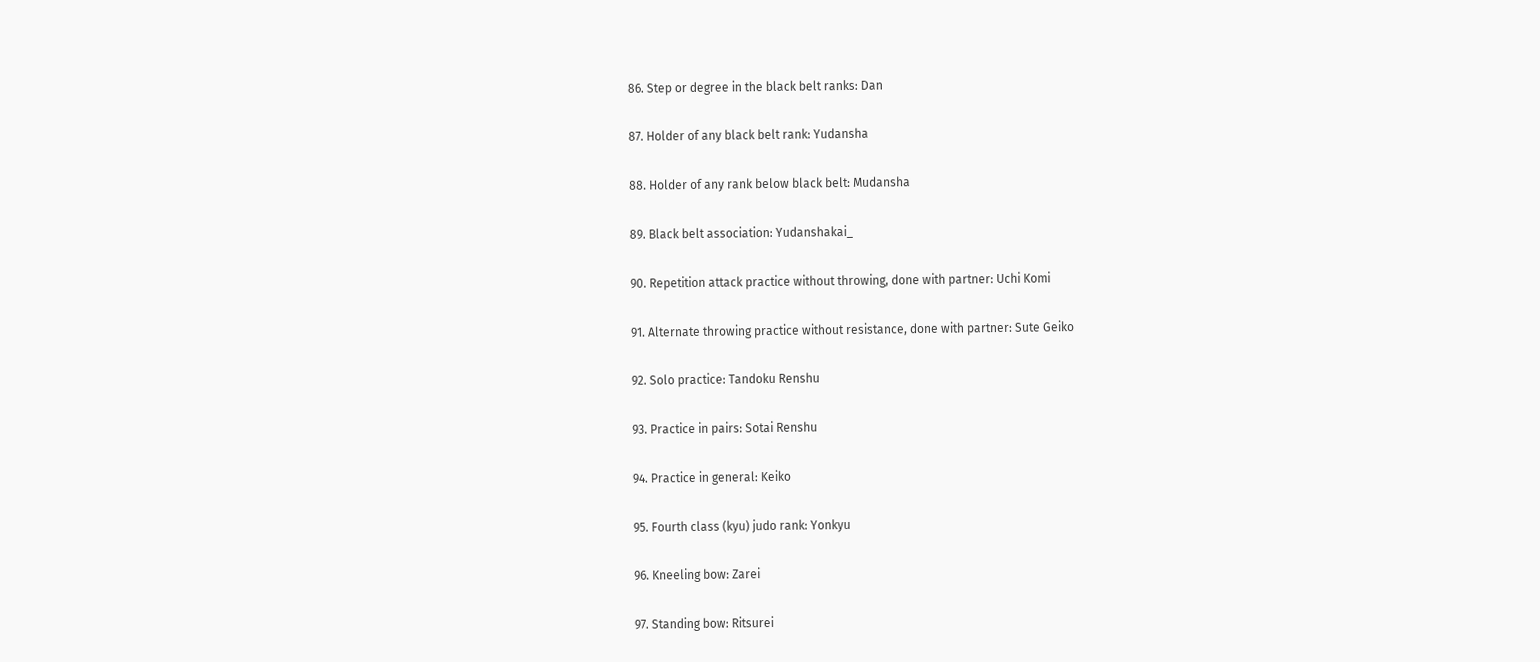86. Step or degree in the black belt ranks: Dan

87. Holder of any black belt rank: Yudansha

88. Holder of any rank below black belt: Mudansha

89. Black belt association: Yudanshakai_

90. Repetition attack practice without throwing, done with partner: Uchi Komi

91. Alternate throwing practice without resistance, done with partner: Sute Geiko

92. Solo practice: Tandoku Renshu

93. Practice in pairs: Sotai Renshu

94. Practice in general: Keiko

95. Fourth class (kyu) judo rank: Yonkyu

96. Kneeling bow: Zarei

97. Standing bow: Ritsurei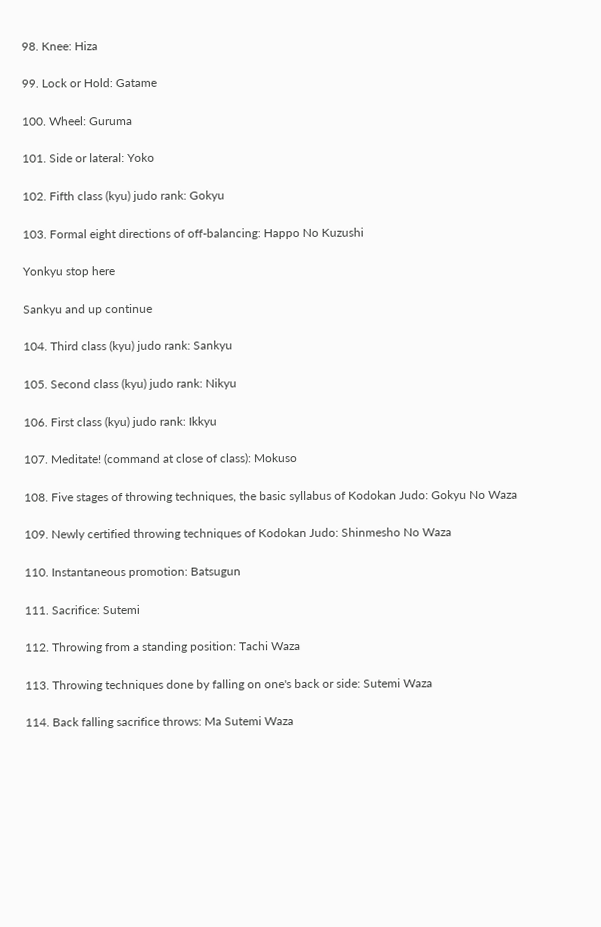98. Knee: Hiza

99. Lock or Hold: Gatame

100. Wheel: Guruma

101. Side or lateral: Yoko

102. Fifth class (kyu) judo rank: Gokyu

103. Formal eight directions of off-balancing: Happo No Kuzushi

Yonkyu stop here

Sankyu and up continue

104. Third class (kyu) judo rank: Sankyu

105. Second class (kyu) judo rank: Nikyu

106. First class (kyu) judo rank: Ikkyu

107. Meditate! (command at close of class): Mokuso

108. Five stages of throwing techniques, the basic syllabus of Kodokan Judo: Gokyu No Waza

109. Newly certified throwing techniques of Kodokan Judo: Shinmesho No Waza

110. Instantaneous promotion: Batsugun

111. Sacrifice: Sutemi

112. Throwing from a standing position: Tachi Waza

113. Throwing techniques done by falling on one's back or side: Sutemi Waza

114. Back falling sacrifice throws: Ma Sutemi Waza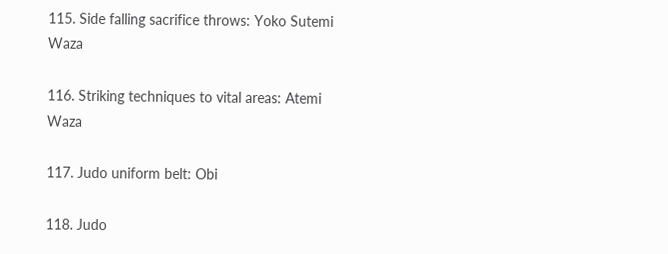115. Side falling sacrifice throws: Yoko Sutemi Waza

116. Striking techniques to vital areas: Atemi Waza

117. Judo uniform belt: Obi

118. Judo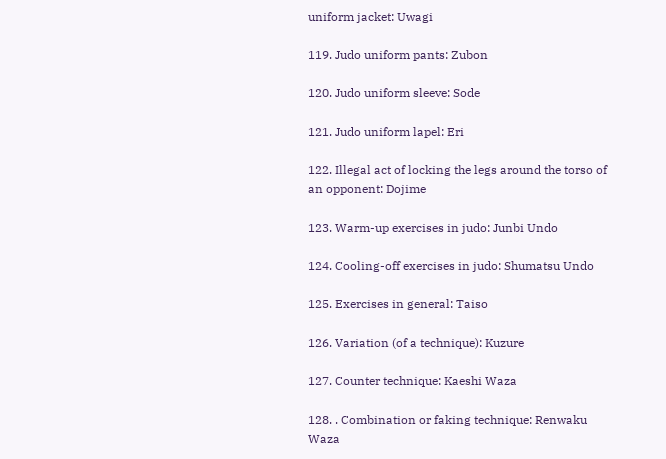uniform jacket: Uwagi

119. Judo uniform pants: Zubon

120. Judo uniform sleeve: Sode

121. Judo uniform lapel: Eri

122. Illegal act of locking the legs around the torso of an opponent: Dojime

123. Warm-up exercises in judo: Junbi Undo

124. Cooling-off exercises in judo: Shumatsu Undo

125. Exercises in general: Taiso

126. Variation (of a technique): Kuzure

127. Counter technique: Kaeshi Waza

128. . Combination or faking technique: Renwaku Waza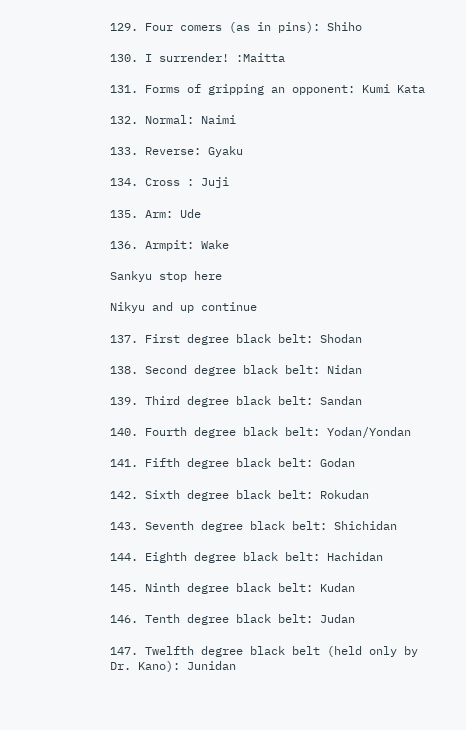129. Four comers (as in pins): Shiho

130. I surrender! :Maitta

131. Forms of gripping an opponent: Kumi Kata

132. Normal: Naimi

133. Reverse: Gyaku

134. Cross : Juji

135. Arm: Ude

136. Armpit: Wake

Sankyu stop here

Nikyu and up continue

137. First degree black belt: Shodan

138. Second degree black belt: Nidan

139. Third degree black belt: Sandan

140. Fourth degree black belt: Yodan/Yondan

141. Fifth degree black belt: Godan

142. Sixth degree black belt: Rokudan

143. Seventh degree black belt: Shichidan

144. Eighth degree black belt: Hachidan

145. Ninth degree black belt: Kudan

146. Tenth degree black belt: Judan

147. Twelfth degree black belt (held only by Dr. Kano): Junidan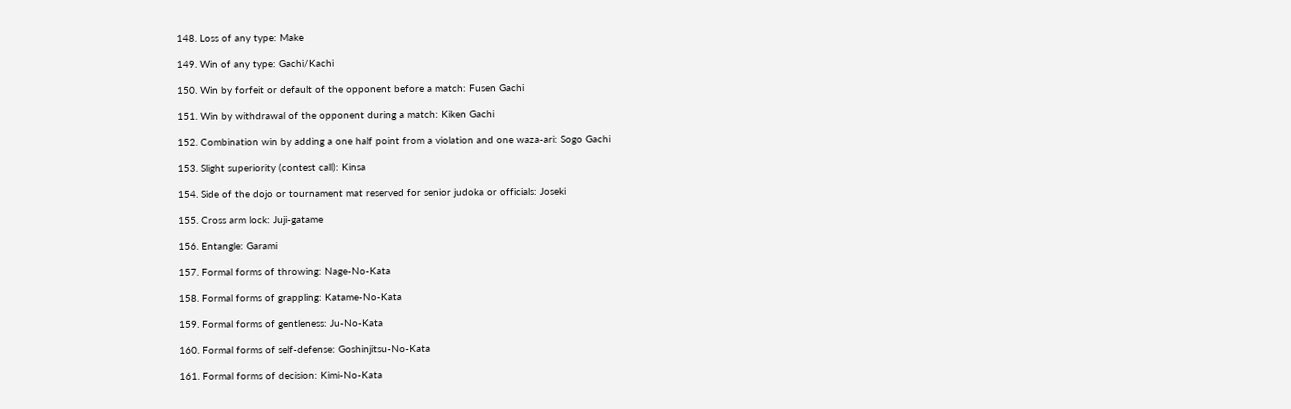148. Loss of any type: Make

149. Win of any type: Gachi/Kachi

150. Win by forfeit or default of the opponent before a match: Fusen Gachi

151. Win by withdrawal of the opponent during a match: Kiken Gachi

152. Combination win by adding a one half point from a violation and one waza-ari: Sogo Gachi

153. Slight superiority (contest call): Kinsa

154. Side of the dojo or tournament mat reserved for senior judoka or officials: Joseki

155. Cross arm lock: Juji-gatame

156. Entangle: Garami

157. Formal forms of throwing: Nage-No-Kata

158. Formal forms of grappling: Katame-No-Kata

159. Formal forms of gentleness: Ju-No-Kata

160. Formal forms of self-defense: Goshinjitsu-No-Kata

161. Formal forms of decision: Kimi-No-Kata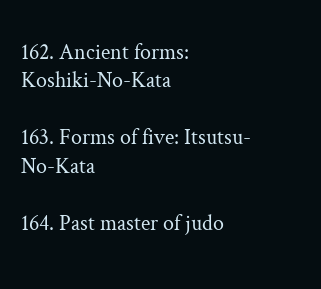162. Ancient forms: Koshiki-No-Kata

163. Forms of five: Itsutsu-No-Kata

164. Past master of judo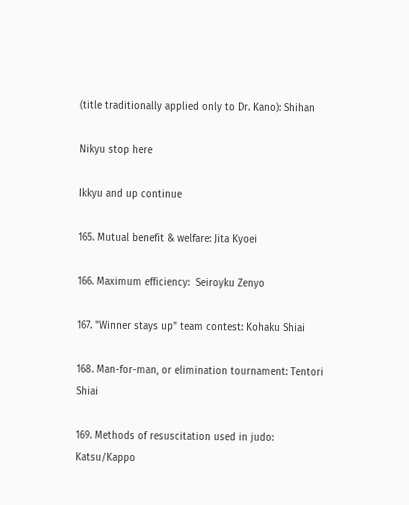(title traditionally applied only to Dr. Kano): Shihan

Nikyu stop here

Ikkyu and up continue

165. Mutual benefit & welfare: Jita Kyoei

166. Maximum efficiency:  Seiroyku Zenyo

167. "Winner stays up" team contest: Kohaku Shiai

168. Man-for-man, or elimination tournament: Tentori Shiai

169. Methods of resuscitation used in judo: Katsu/Kappo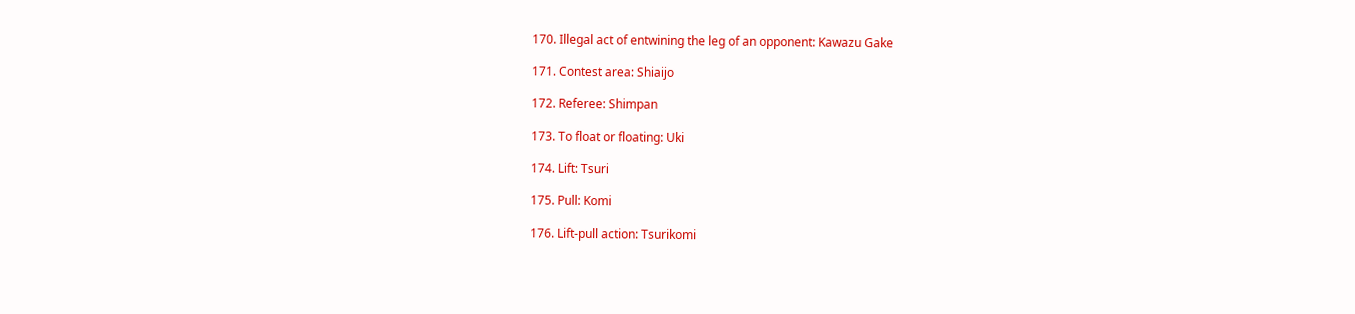170. Illegal act of entwining the leg of an opponent: Kawazu Gake

171. Contest area: Shiaijo

172. Referee: Shimpan

173. To float or floating: Uki

174. Lift: Tsuri

175. Pull: Komi

176. Lift-pull action: Tsurikomi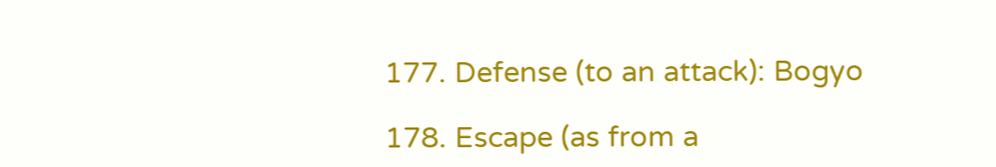177. Defense (to an attack): Bogyo

178. Escape (as from a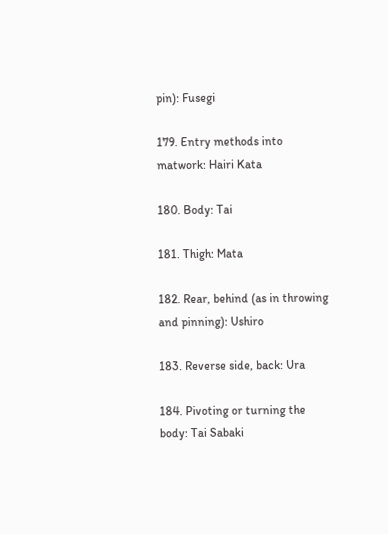pin): Fusegi

179. Entry methods into matwork: Hairi Kata

180. Body: Tai

181. Thigh: Mata

182. Rear, behind (as in throwing and pinning): Ushiro

183. Reverse side, back: Ura

184. Pivoting or turning the body: Tai Sabaki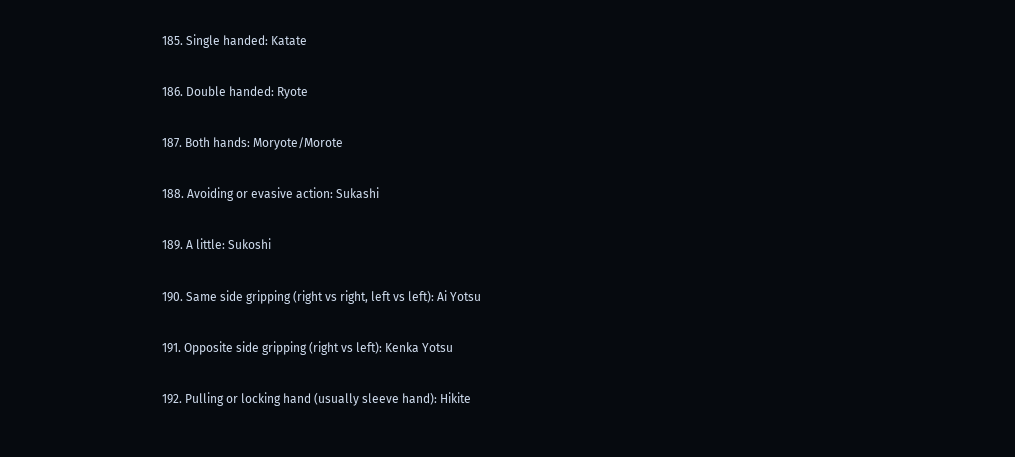185. Single handed: Katate

186. Double handed: Ryote

187. Both hands: Moryote/Morote

188. Avoiding or evasive action: Sukashi

189. A little: Sukoshi

190. Same side gripping (right vs right, left vs left): Ai Yotsu

191. Opposite side gripping (right vs left): Kenka Yotsu

192. Pulling or locking hand (usually sleeve hand): Hikite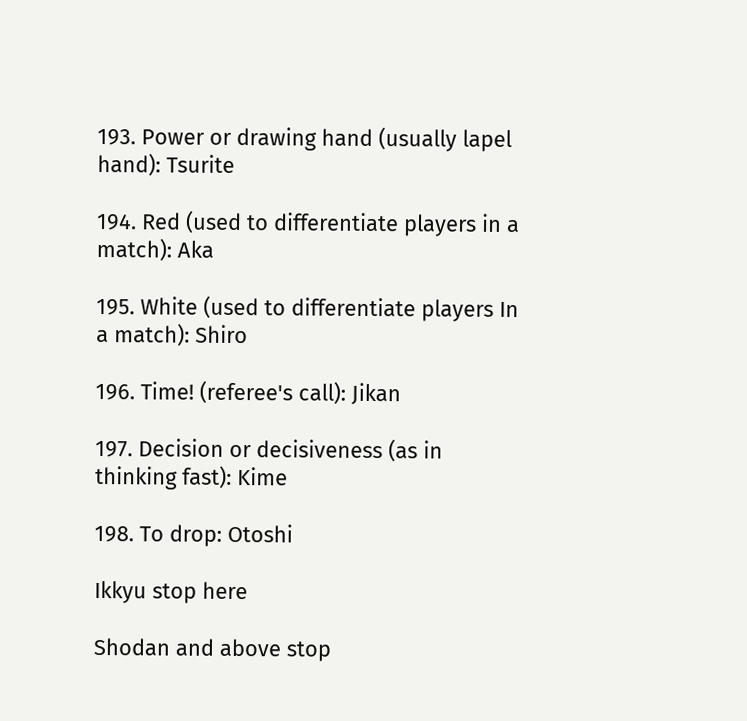193. Power or drawing hand (usually lapel hand): Tsurite

194. Red (used to differentiate players in a match): Aka

195. White (used to differentiate players In a match): Shiro

196. Time! (referee's call): Jikan

197. Decision or decisiveness (as in thinking fast): Kime

198. To drop: Otoshi

Ikkyu stop here

Shodan and above stop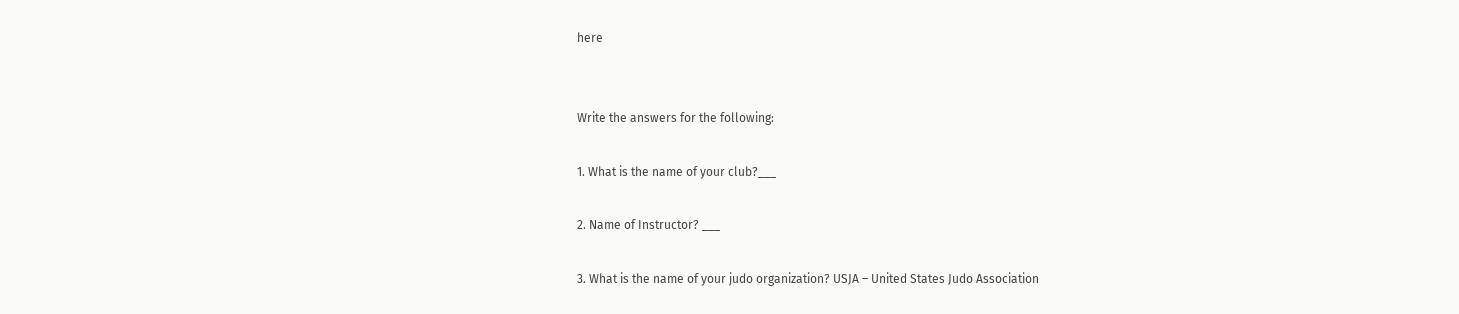here


Write the answers for the following:

1. What is the name of your club?___

2. Name of Instructor? ___

3. What is the name of your judo organization? USJA – United States Judo Association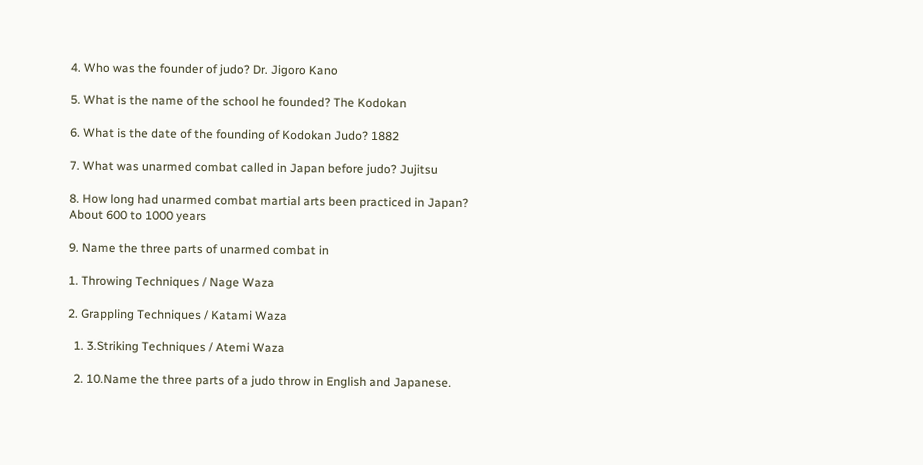4. Who was the founder of judo? Dr. Jigoro Kano

5. What is the name of the school he founded? The Kodokan

6. What is the date of the founding of Kodokan Judo? 1882

7. What was unarmed combat called in Japan before judo? Jujitsu

8. How long had unarmed combat martial arts been practiced in Japan? About 600 to 1000 years

9. Name the three parts of unarmed combat in

1. Throwing Techniques / Nage Waza

2. Grappling Techniques / Katami Waza

  1. 3.Striking Techniques / Atemi Waza

  2. 10.Name the three parts of a judo throw in English and Japanese.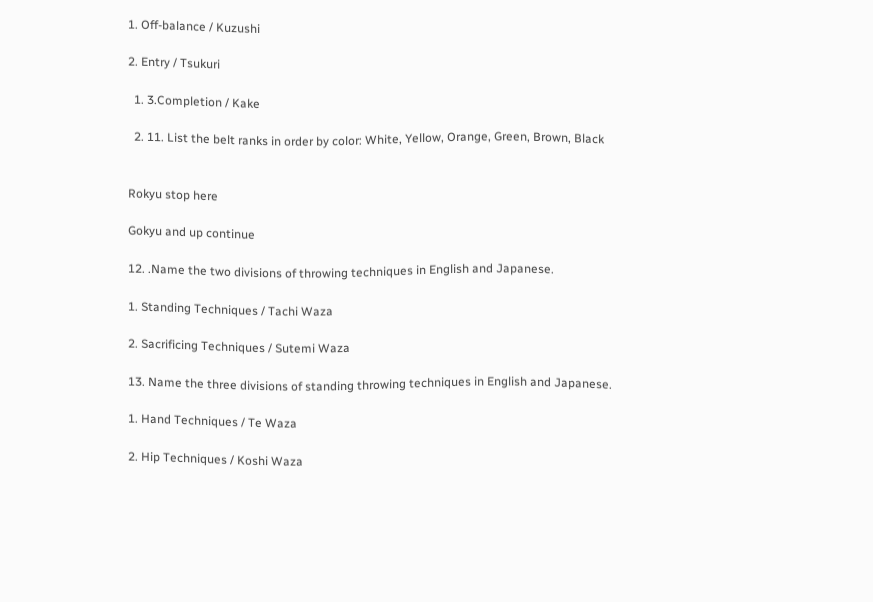1. Off-balance / Kuzushi

2. Entry / Tsukuri

  1. 3.Completion / Kake

  2. 11. List the belt ranks in order by color: White, Yellow, Orange, Green, Brown, Black


Rokyu stop here

Gokyu and up continue

12. .Name the two divisions of throwing techniques in English and Japanese.

1. Standing Techniques / Tachi Waza

2. Sacrificing Techniques / Sutemi Waza

13. Name the three divisions of standing throwing techniques in English and Japanese.

1. Hand Techniques / Te Waza

2. Hip Techniques / Koshi Waza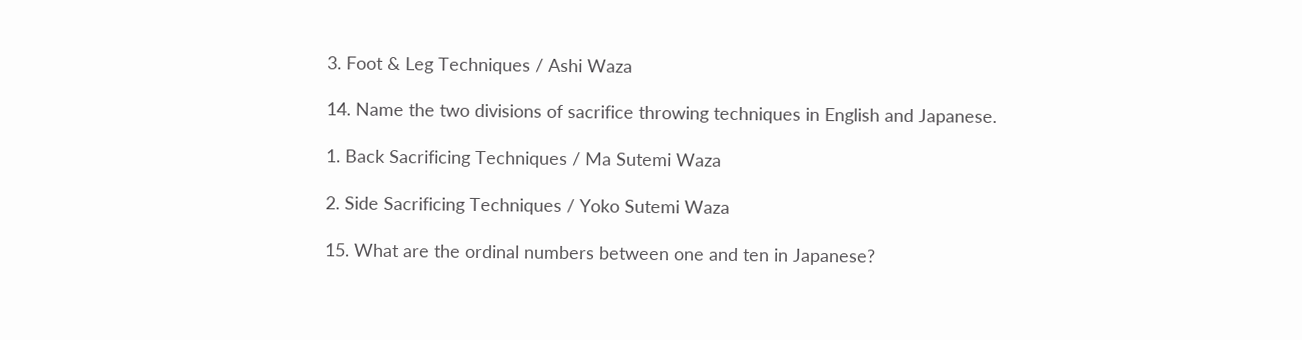3. Foot & Leg Techniques / Ashi Waza

14. Name the two divisions of sacrifice throwing techniques in English and Japanese.

1. Back Sacrificing Techniques / Ma Sutemi Waza

2. Side Sacrificing Techniques / Yoko Sutemi Waza

15. What are the ordinal numbers between one and ten in Japanese?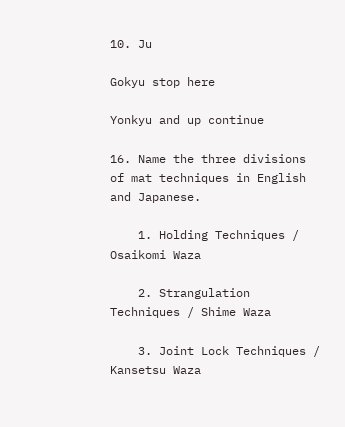10. Ju

Gokyu stop here

Yonkyu and up continue

16. Name the three divisions of mat techniques in English and Japanese.

    1. Holding Techniques / Osaikomi Waza

    2. Strangulation Techniques / Shime Waza

    3. Joint Lock Techniques / Kansetsu Waza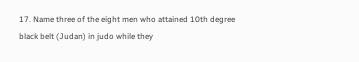17. Name three of the eight men who attained 10th degree black belt (Judan) in judo while they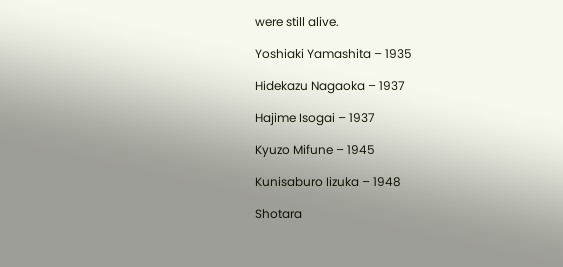were still alive.

Yoshiaki Yamashita – 1935

Hidekazu Nagaoka – 1937

Hajime Isogai – 1937

Kyuzo Mifune – 1945

Kunisaburo Iizuka – 1948

Shotara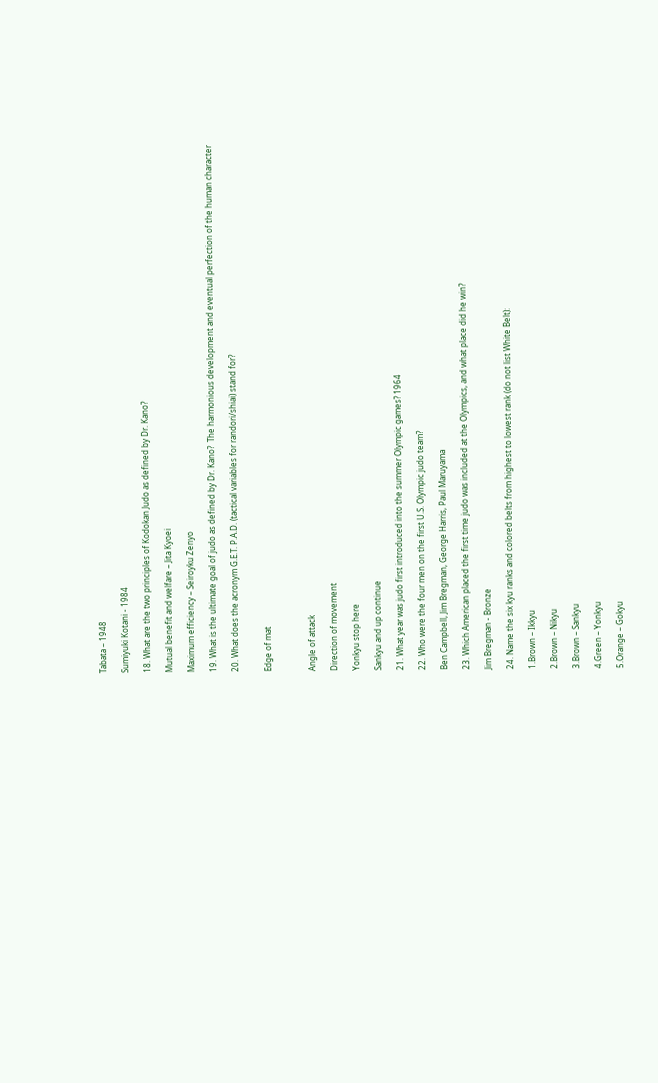Tabata – 1948

Sumiyuki Kotani - 1984

18. What are the two principles of Kodokan Judo as defined by Dr. Kano?

Mutual benefit and welfare – Jita Kyoei

Maximum efficiency – Seiroyku Zenyo

19. What is the ultimate goal of judo as defined by Dr. Kano?  The harmonious development and eventual perfection of the human character

20. What does the acronym G.E.T. P.A.D. (tactical variables for randori/shiai) stand for?


Edge of mat



Angle of attack

Direction of movement

Yonkyu stop here

Sankyu and up continue

21. What year was judo first introduced into the summer Olympic games? 1964

22. Who were the four men on the first U.S. Olympic judo team?

Ben Campbell, Jim Bregman, George Harris, Paul Maruyama

23. Which American placed the first time judo was included at the Olympics, and what place did he win?

Jim Bregman - Bronze

24. Name the six kyu ranks and colored belts from highest to lowest rank (do not list White Belt):

1.Brown – Ikkyu

2.Brown – Nikyu

3.Brown – Sankyu

4.Green – Yonkyu

5.Orange – Gokyu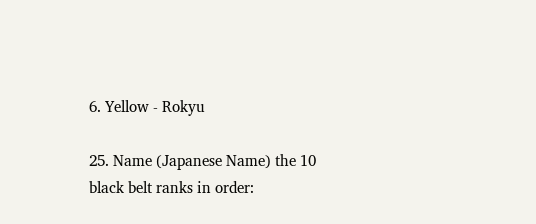6. Yellow - Rokyu

25. Name (Japanese Name) the 10 black belt ranks in order: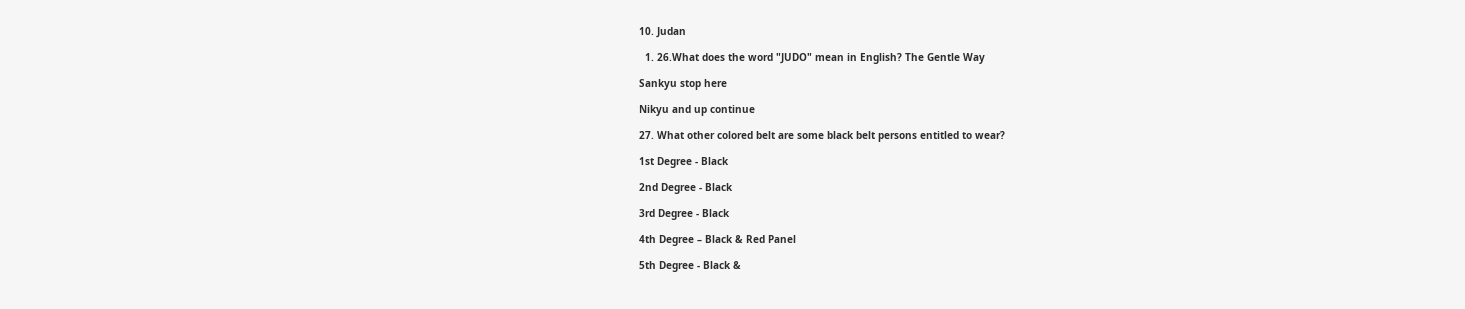10. Judan

  1. 26.What does the word "JUDO" mean in English? The Gentle Way

Sankyu stop here

Nikyu and up continue

27. What other colored belt are some black belt persons entitled to wear?

1st Degree - Black

2nd Degree - Black

3rd Degree - Black

4th Degree – Black & Red Panel

5th Degree - Black &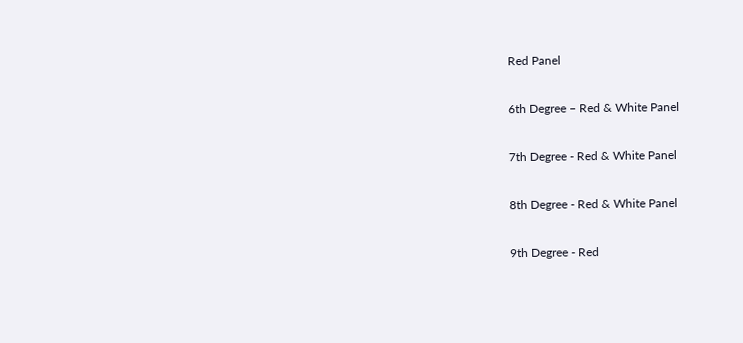Red Panel

6th Degree – Red & White Panel

7th Degree - Red & White Panel

8th Degree - Red & White Panel

9th Degree - Red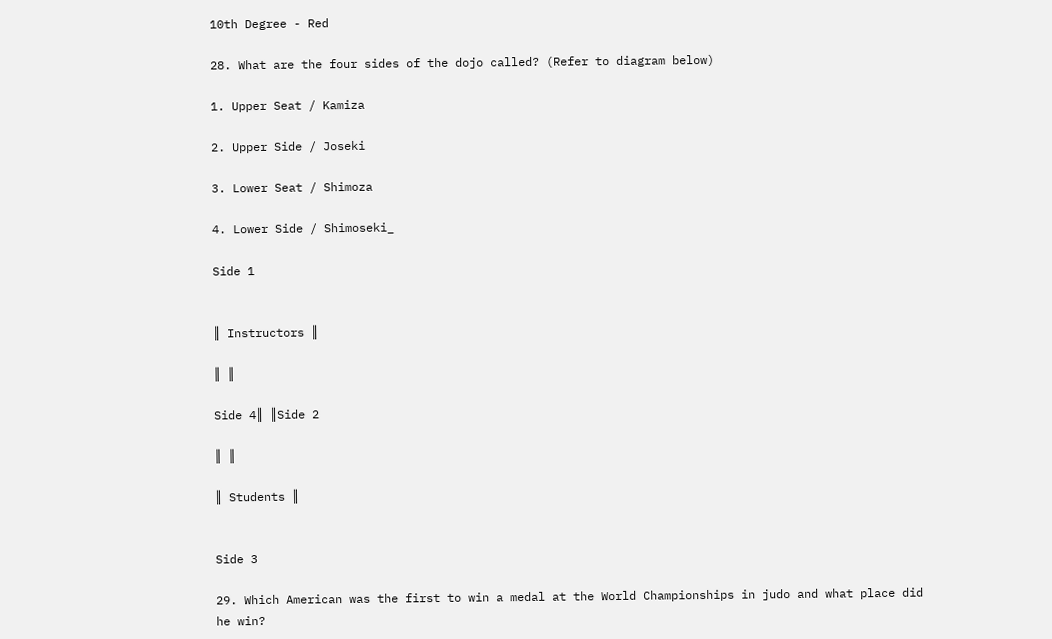10th Degree - Red

28. What are the four sides of the dojo called? (Refer to diagram below)

1. Upper Seat / Kamiza

2. Upper Side / Joseki

3. Lower Seat / Shimoza

4. Lower Side / Shimoseki_

Side 1


║ Instructors ║

║ ║

Side 4║ ║Side 2

║ ║

║ Students ║


Side 3

29. Which American was the first to win a medal at the World Championships in judo and what place did he win?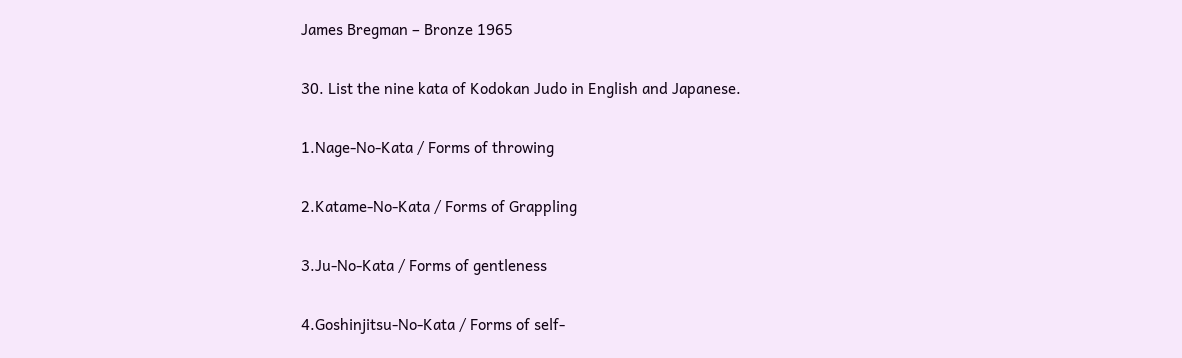James Bregman – Bronze 1965

30. List the nine kata of Kodokan Judo in English and Japanese.

1.Nage-No-Kata / Forms of throwing

2.Katame-No-Kata / Forms of Grappling

3.Ju-No-Kata / Forms of gentleness

4.Goshinjitsu-No-Kata / Forms of self-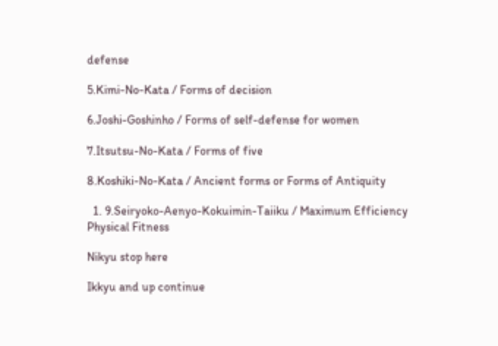defense

5.Kimi-No-Kata / Forms of decision

6.Joshi-Goshinho / Forms of self-defense for women

7.Itsutsu-No-Kata / Forms of five

8.Koshiki-No-Kata / Ancient forms or Forms of Antiquity

  1. 9.Seiryoko-Aenyo-Kokuimin-Taiiku / Maximum Efficiency Physical Fitness

Nikyu stop here

Ikkyu and up continue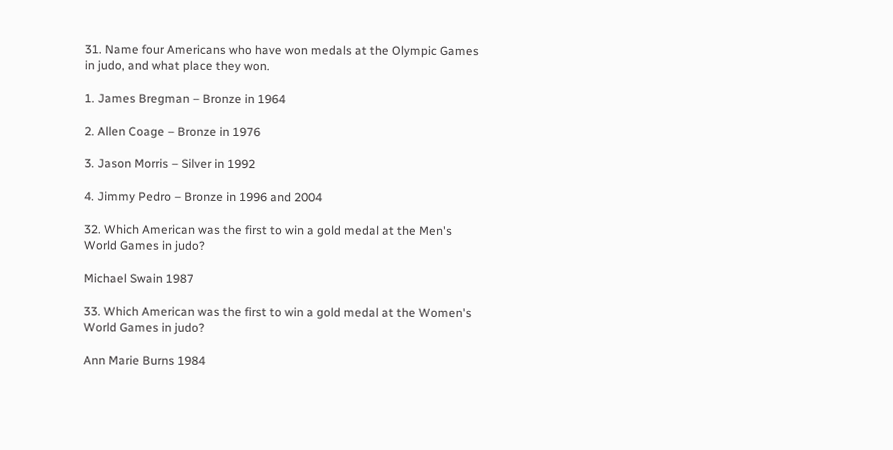31. Name four Americans who have won medals at the Olympic Games in judo, and what place they won.

1. James Bregman – Bronze in 1964

2. Allen Coage – Bronze in 1976

3. Jason Morris – Silver in 1992

4. Jimmy Pedro – Bronze in 1996 and 2004

32. Which American was the first to win a gold medal at the Men's World Games in judo?

Michael Swain 1987

33. Which American was the first to win a gold medal at the Women's World Games in judo?

Ann Marie Burns 1984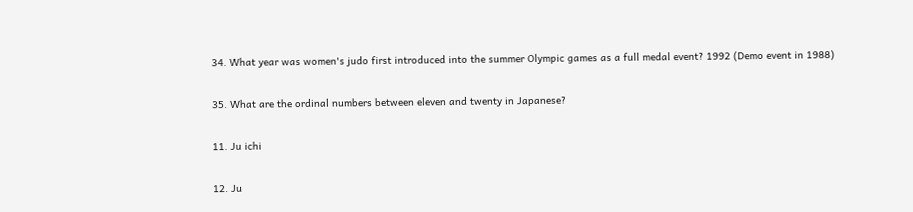34. What year was women's judo first introduced into the summer Olympic games as a full medal event? 1992 (Demo event in 1988)

35. What are the ordinal numbers between eleven and twenty in Japanese?

11. Ju ichi

12. Ju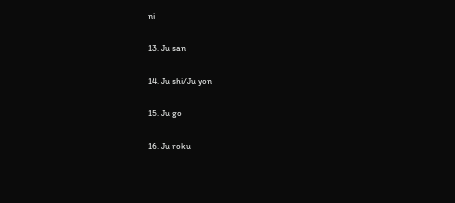ni

13. Ju san

14. Ju shi/Ju yon

15. Ju go

16. Ju roku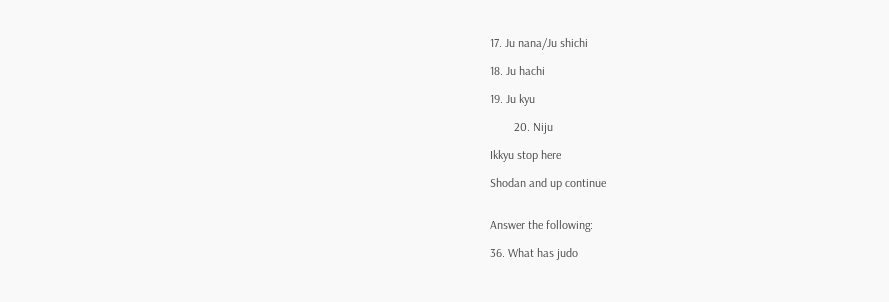17. Ju nana/Ju shichi

18. Ju hachi

19. Ju kyu

        20. Niju

Ikkyu stop here

Shodan and up continue


Answer the following:

36. What has judo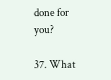done for you?

37. What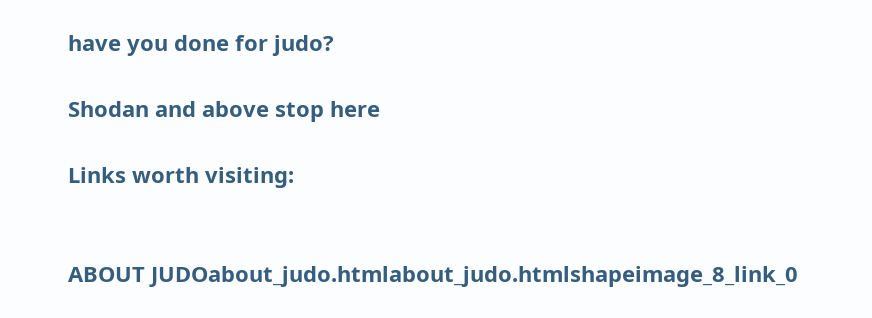have you done for judo?

Shodan and above stop here

Links worth visiting:


ABOUT JUDOabout_judo.htmlabout_judo.htmlshapeimage_8_link_0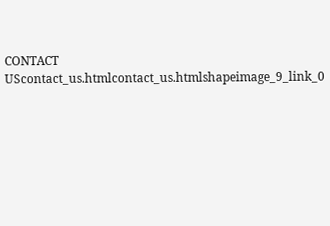CONTACT UScontact_us.htmlcontact_us.htmlshapeimage_9_link_0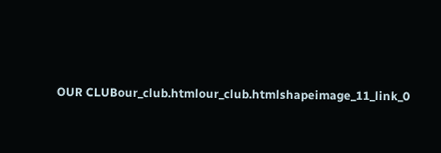OUR CLUBour_club.htmlour_club.htmlshapeimage_11_link_0